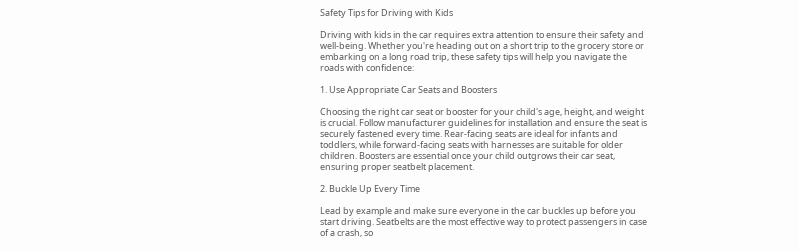Safety Tips for Driving with Kids

Driving with kids in the car requires extra attention to ensure their safety and well-being. Whether you're heading out on a short trip to the grocery store or embarking on a long road trip, these safety tips will help you navigate the roads with confidence:

1. Use Appropriate Car Seats and Boosters

Choosing the right car seat or booster for your child's age, height, and weight is crucial. Follow manufacturer guidelines for installation and ensure the seat is securely fastened every time. Rear-facing seats are ideal for infants and toddlers, while forward-facing seats with harnesses are suitable for older children. Boosters are essential once your child outgrows their car seat, ensuring proper seatbelt placement.

2. Buckle Up Every Time

Lead by example and make sure everyone in the car buckles up before you start driving. Seatbelts are the most effective way to protect passengers in case of a crash, so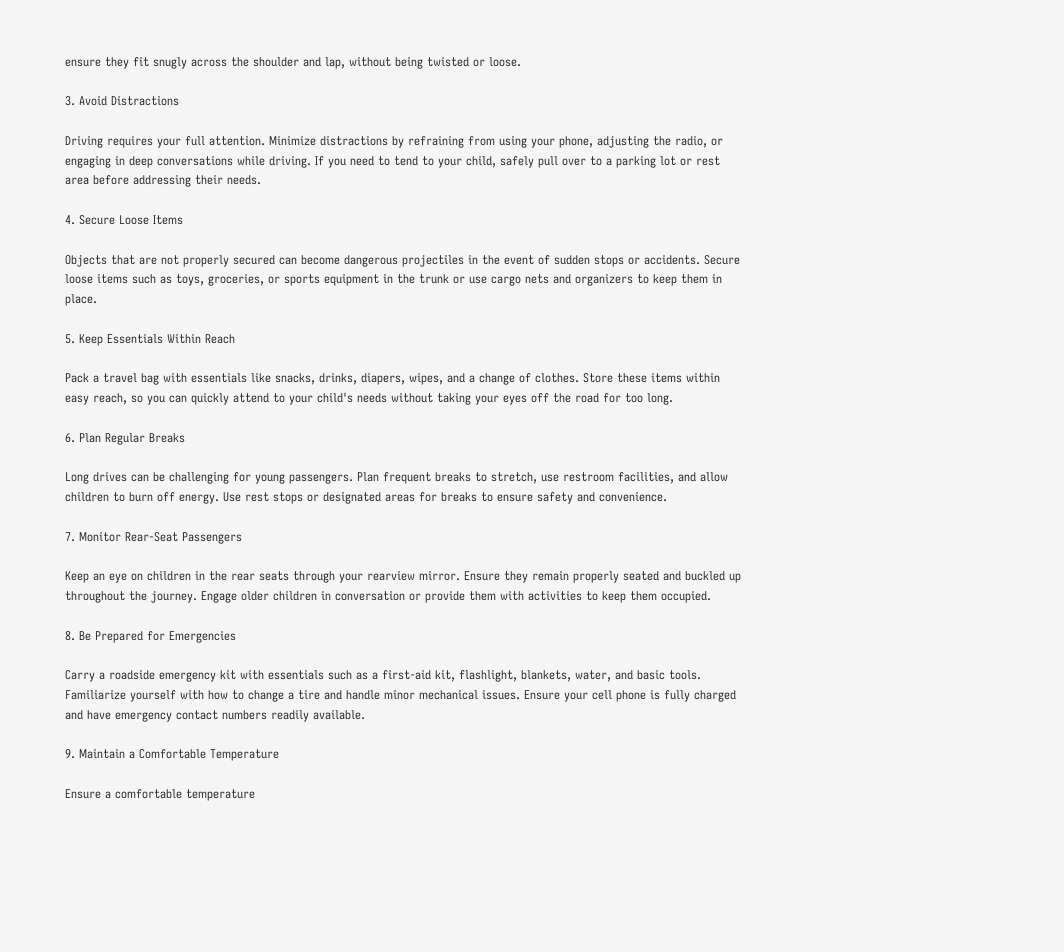ensure they fit snugly across the shoulder and lap, without being twisted or loose.

3. Avoid Distractions

Driving requires your full attention. Minimize distractions by refraining from using your phone, adjusting the radio, or engaging in deep conversations while driving. If you need to tend to your child, safely pull over to a parking lot or rest area before addressing their needs.

4. Secure Loose Items

Objects that are not properly secured can become dangerous projectiles in the event of sudden stops or accidents. Secure loose items such as toys, groceries, or sports equipment in the trunk or use cargo nets and organizers to keep them in place.

5. Keep Essentials Within Reach

Pack a travel bag with essentials like snacks, drinks, diapers, wipes, and a change of clothes. Store these items within easy reach, so you can quickly attend to your child's needs without taking your eyes off the road for too long.

6. Plan Regular Breaks

Long drives can be challenging for young passengers. Plan frequent breaks to stretch, use restroom facilities, and allow children to burn off energy. Use rest stops or designated areas for breaks to ensure safety and convenience.

7. Monitor Rear-Seat Passengers

Keep an eye on children in the rear seats through your rearview mirror. Ensure they remain properly seated and buckled up throughout the journey. Engage older children in conversation or provide them with activities to keep them occupied.

8. Be Prepared for Emergencies

Carry a roadside emergency kit with essentials such as a first-aid kit, flashlight, blankets, water, and basic tools. Familiarize yourself with how to change a tire and handle minor mechanical issues. Ensure your cell phone is fully charged and have emergency contact numbers readily available.

9. Maintain a Comfortable Temperature

Ensure a comfortable temperature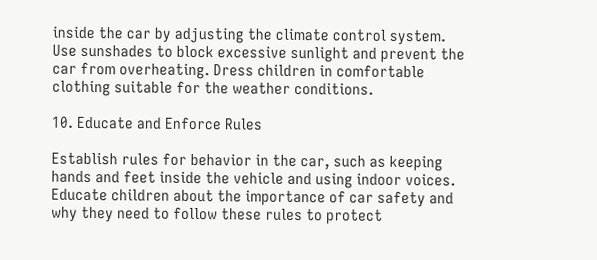inside the car by adjusting the climate control system. Use sunshades to block excessive sunlight and prevent the car from overheating. Dress children in comfortable clothing suitable for the weather conditions.

10. Educate and Enforce Rules

Establish rules for behavior in the car, such as keeping hands and feet inside the vehicle and using indoor voices. Educate children about the importance of car safety and why they need to follow these rules to protect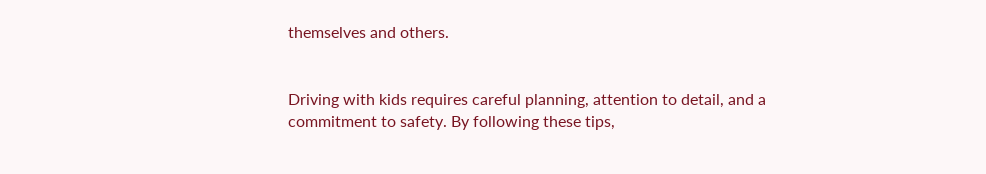themselves and others.


Driving with kids requires careful planning, attention to detail, and a commitment to safety. By following these tips,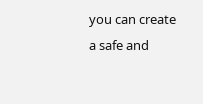you can create a safe and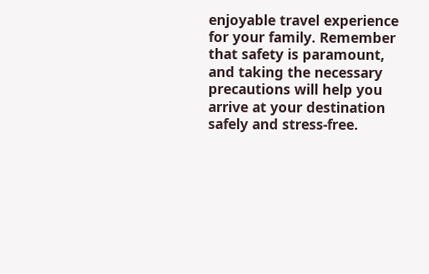enjoyable travel experience for your family. Remember that safety is paramount, and taking the necessary precautions will help you arrive at your destination safely and stress-free.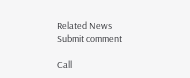Related News
Submit comment

Call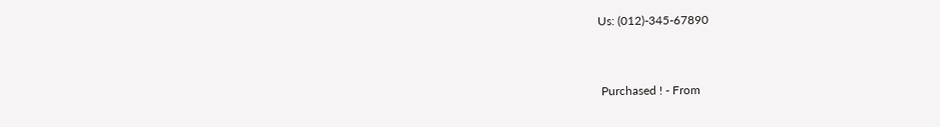Us: (012)-345-67890


 Purchased ! - From